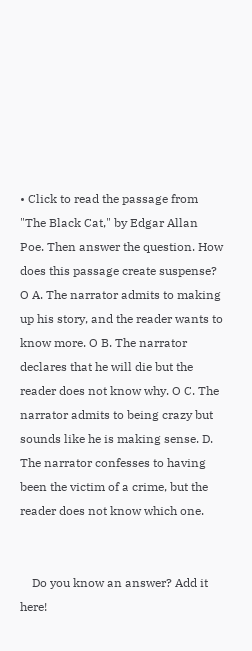• Click to read the passage from "The Black Cat," by Edgar Allan Poe. Then answer the question. How does this passage create suspense? O A. The narrator admits to making up his story, and the reader wants to know more. O B. The narrator declares that he will die but the reader does not know why. O C. The narrator admits to being crazy but sounds like he is making sense. D. The narrator confesses to having been the victim of a crime, but the reader does not know which one.


    Do you know an answer? Add it here!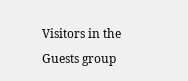Visitors in the Guests group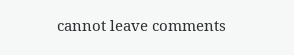cannot leave comments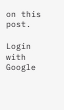on this post.

Login with Google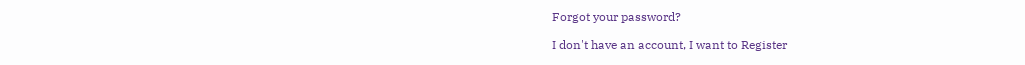Forgot your password?

I don't have an account, I want to Register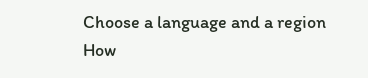Choose a language and a region
How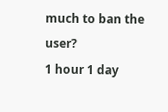much to ban the user?
1 hour 1 day